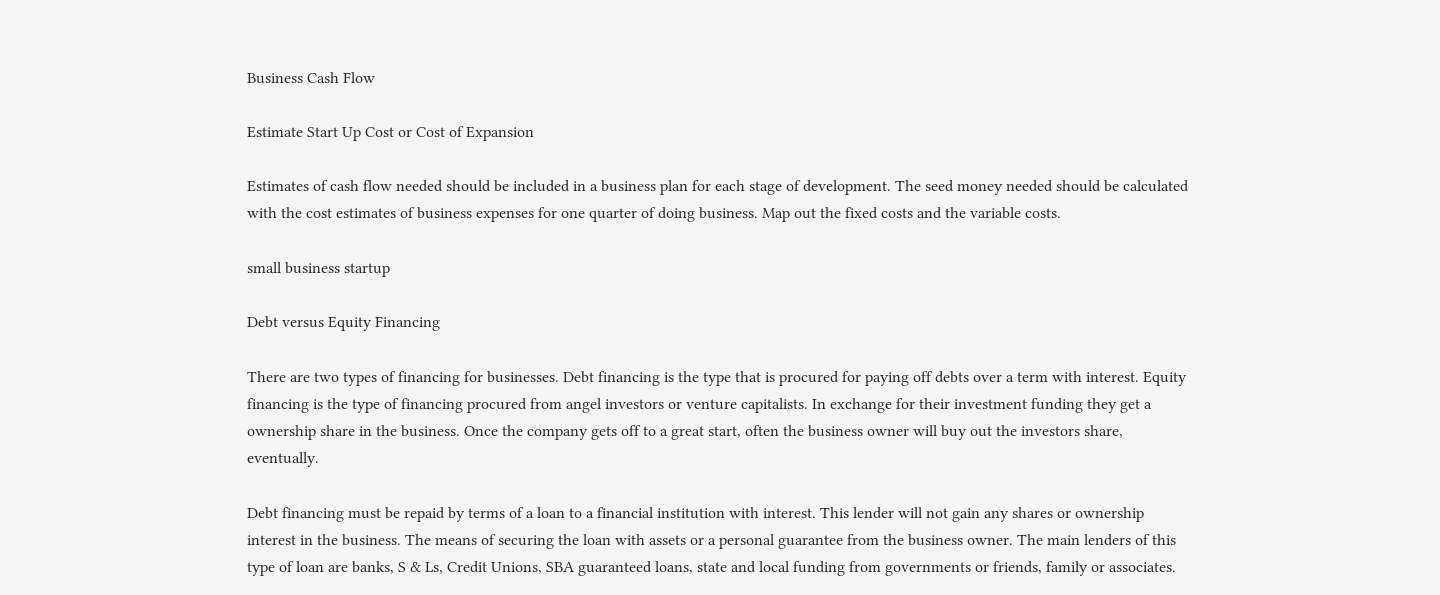Business Cash Flow

Estimate Start Up Cost or Cost of Expansion

Estimates of cash flow needed should be included in a business plan for each stage of development. The seed money needed should be calculated with the cost estimates of business expenses for one quarter of doing business. Map out the fixed costs and the variable costs.

small business startup

Debt versus Equity Financing

There are two types of financing for businesses. Debt financing is the type that is procured for paying off debts over a term with interest. Equity financing is the type of financing procured from angel investors or venture capitalists. In exchange for their investment funding they get a ownership share in the business. Once the company gets off to a great start, often the business owner will buy out the investors share, eventually.

Debt financing must be repaid by terms of a loan to a financial institution with interest. This lender will not gain any shares or ownership interest in the business. The means of securing the loan with assets or a personal guarantee from the business owner. The main lenders of this type of loan are banks, S & Ls, Credit Unions, SBA guaranteed loans, state and local funding from governments or friends, family or associates.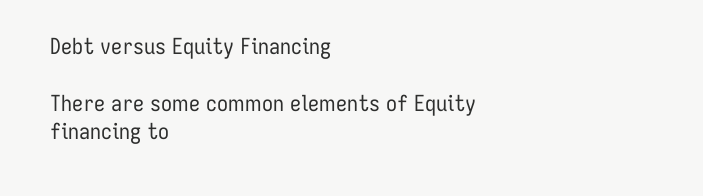Debt versus Equity Financing

There are some common elements of Equity financing to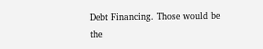Debt Financing. Those would be the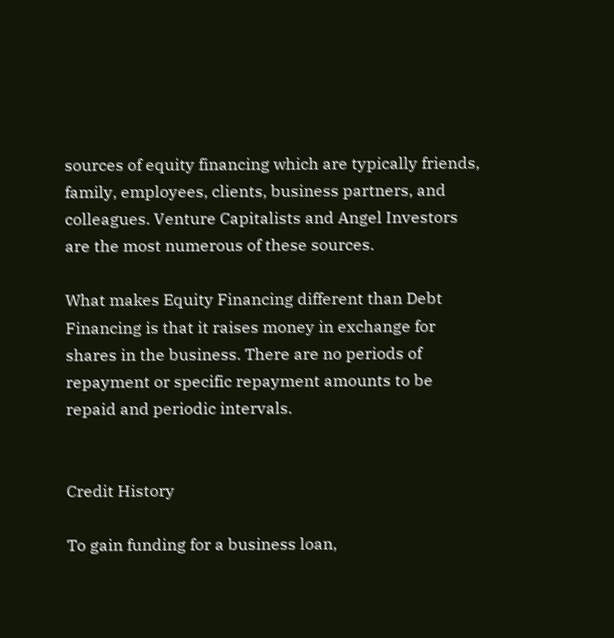sources of equity financing which are typically friends, family, employees, clients, business partners, and colleagues. Venture Capitalists and Angel Investors are the most numerous of these sources.

What makes Equity Financing different than Debt Financing is that it raises money in exchange for shares in the business. There are no periods of repayment or specific repayment amounts to be repaid and periodic intervals.


Credit History

To gain funding for a business loan,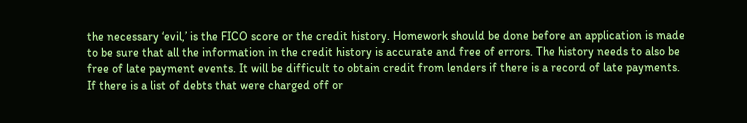the necessary ‘evil,’ is the FICO score or the credit history. Homework should be done before an application is made to be sure that all the information in the credit history is accurate and free of errors. The history needs to also be free of late payment events. It will be difficult to obtain credit from lenders if there is a record of late payments. If there is a list of debts that were charged off or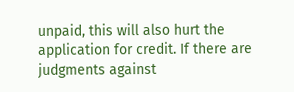unpaid, this will also hurt the application for credit. If there are judgments against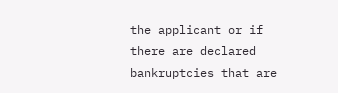the applicant or if there are declared bankruptcies that are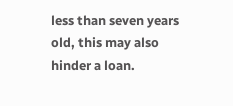less than seven years old, this may also hinder a loan.